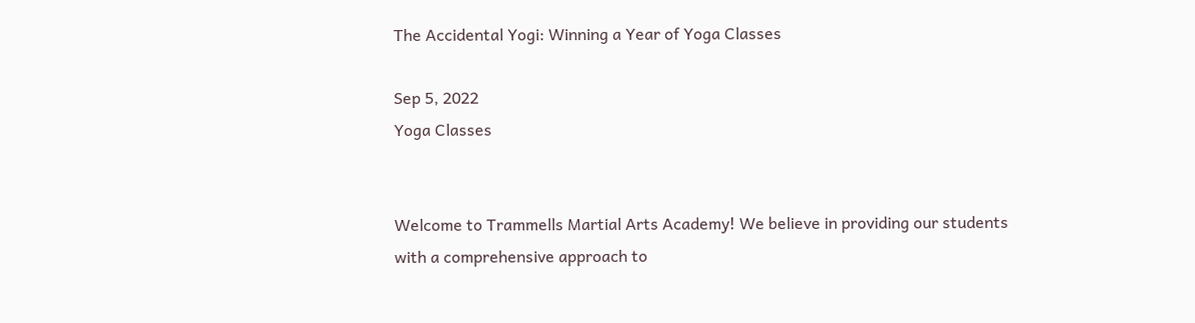The Accidental Yogi: Winning a Year of Yoga Classes

Sep 5, 2022
Yoga Classes


Welcome to Trammells Martial Arts Academy! We believe in providing our students with a comprehensive approach to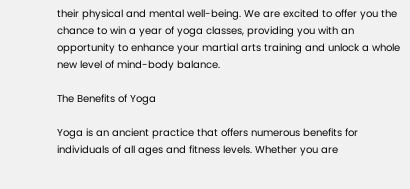their physical and mental well-being. We are excited to offer you the chance to win a year of yoga classes, providing you with an opportunity to enhance your martial arts training and unlock a whole new level of mind-body balance.

The Benefits of Yoga

Yoga is an ancient practice that offers numerous benefits for individuals of all ages and fitness levels. Whether you are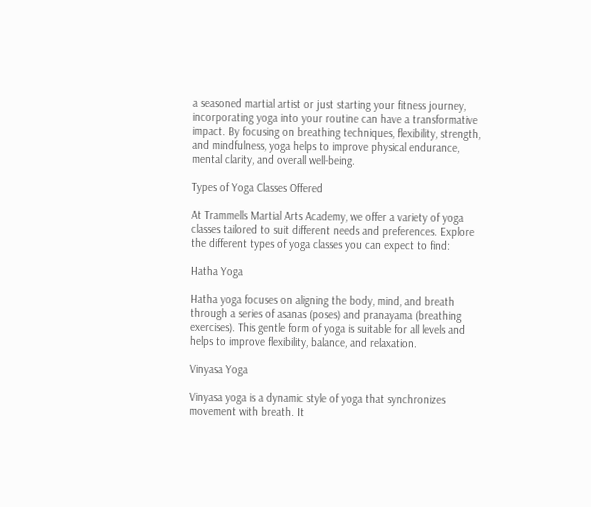a seasoned martial artist or just starting your fitness journey, incorporating yoga into your routine can have a transformative impact. By focusing on breathing techniques, flexibility, strength, and mindfulness, yoga helps to improve physical endurance, mental clarity, and overall well-being.

Types of Yoga Classes Offered

At Trammells Martial Arts Academy, we offer a variety of yoga classes tailored to suit different needs and preferences. Explore the different types of yoga classes you can expect to find:

Hatha Yoga

Hatha yoga focuses on aligning the body, mind, and breath through a series of asanas (poses) and pranayama (breathing exercises). This gentle form of yoga is suitable for all levels and helps to improve flexibility, balance, and relaxation.

Vinyasa Yoga

Vinyasa yoga is a dynamic style of yoga that synchronizes movement with breath. It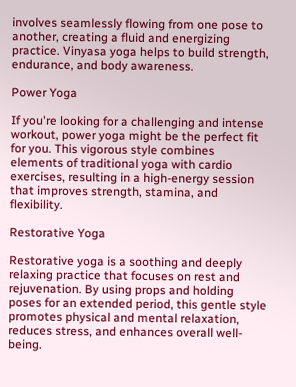involves seamlessly flowing from one pose to another, creating a fluid and energizing practice. Vinyasa yoga helps to build strength, endurance, and body awareness.

Power Yoga

If you're looking for a challenging and intense workout, power yoga might be the perfect fit for you. This vigorous style combines elements of traditional yoga with cardio exercises, resulting in a high-energy session that improves strength, stamina, and flexibility.

Restorative Yoga

Restorative yoga is a soothing and deeply relaxing practice that focuses on rest and rejuvenation. By using props and holding poses for an extended period, this gentle style promotes physical and mental relaxation, reduces stress, and enhances overall well-being.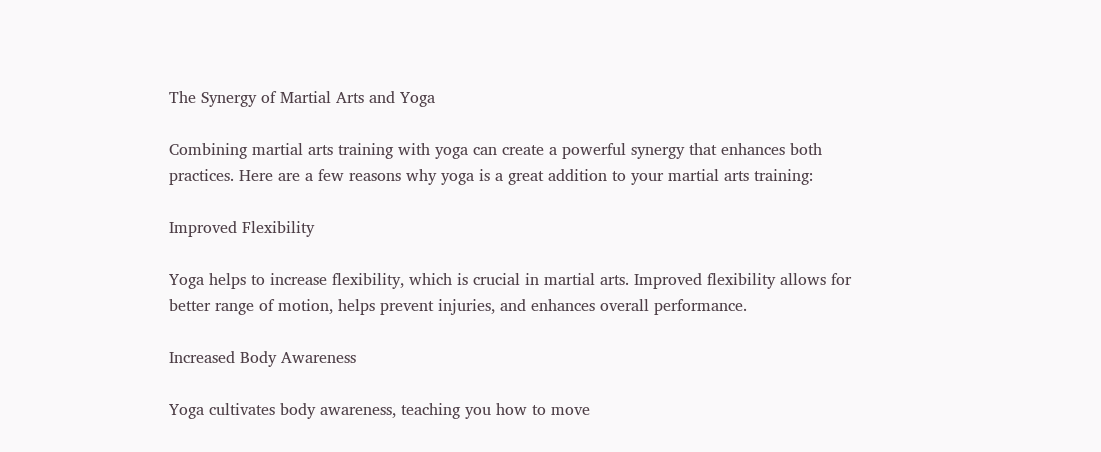The Synergy of Martial Arts and Yoga

Combining martial arts training with yoga can create a powerful synergy that enhances both practices. Here are a few reasons why yoga is a great addition to your martial arts training:

Improved Flexibility

Yoga helps to increase flexibility, which is crucial in martial arts. Improved flexibility allows for better range of motion, helps prevent injuries, and enhances overall performance.

Increased Body Awareness

Yoga cultivates body awareness, teaching you how to move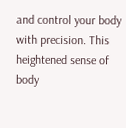and control your body with precision. This heightened sense of body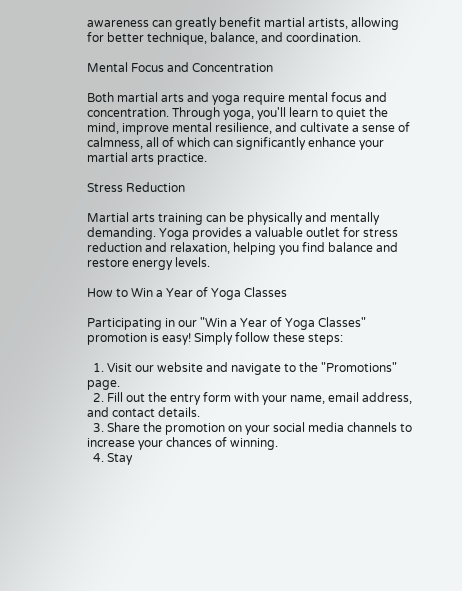awareness can greatly benefit martial artists, allowing for better technique, balance, and coordination.

Mental Focus and Concentration

Both martial arts and yoga require mental focus and concentration. Through yoga, you'll learn to quiet the mind, improve mental resilience, and cultivate a sense of calmness, all of which can significantly enhance your martial arts practice.

Stress Reduction

Martial arts training can be physically and mentally demanding. Yoga provides a valuable outlet for stress reduction and relaxation, helping you find balance and restore energy levels.

How to Win a Year of Yoga Classes

Participating in our "Win a Year of Yoga Classes" promotion is easy! Simply follow these steps:

  1. Visit our website and navigate to the "Promotions" page.
  2. Fill out the entry form with your name, email address, and contact details.
  3. Share the promotion on your social media channels to increase your chances of winning.
  4. Stay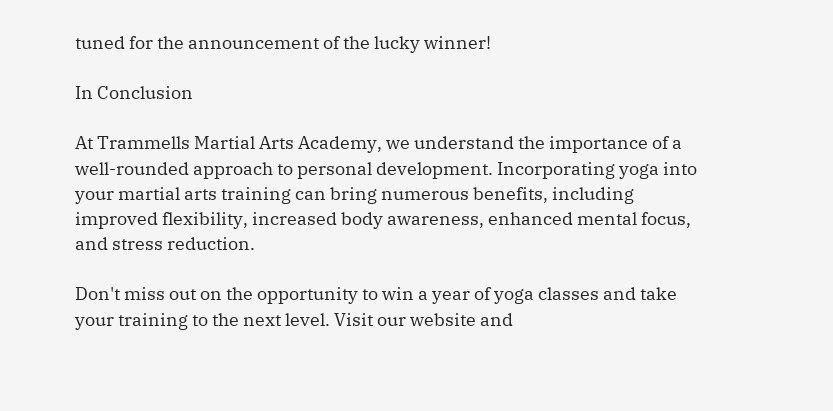tuned for the announcement of the lucky winner!

In Conclusion

At Trammells Martial Arts Academy, we understand the importance of a well-rounded approach to personal development. Incorporating yoga into your martial arts training can bring numerous benefits, including improved flexibility, increased body awareness, enhanced mental focus, and stress reduction.

Don't miss out on the opportunity to win a year of yoga classes and take your training to the next level. Visit our website and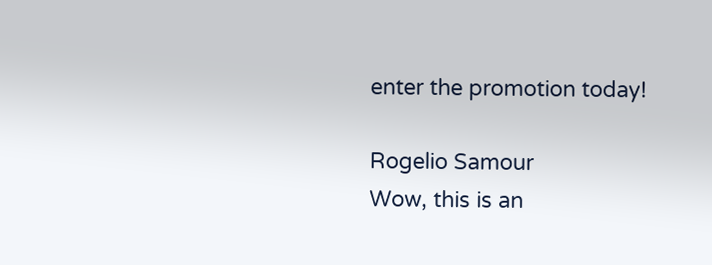enter the promotion today!

Rogelio Samour
Wow, this is an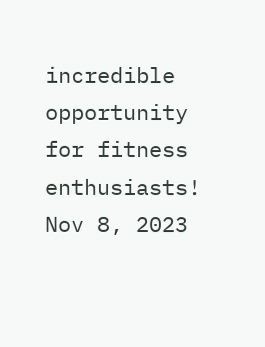incredible opportunity for fitness enthusiasts!
Nov 8, 2023